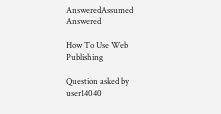AnsweredAssumed Answered

How To Use Web Publishing

Question asked by user14040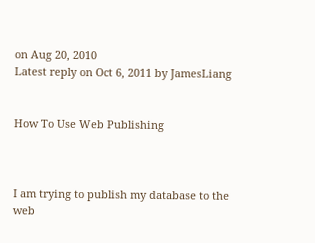on Aug 20, 2010
Latest reply on Oct 6, 2011 by JamesLiang


How To Use Web Publishing



I am trying to publish my database to the web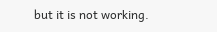but it is not working.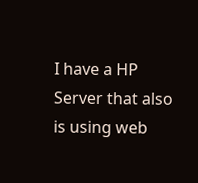I have a HP Server that also is using web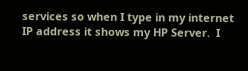services so when I type in my internet IP address it shows my HP Server.  I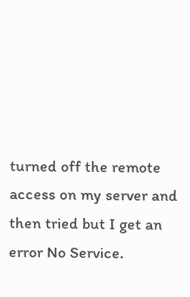turned off the remote access on my server and then tried but I get an error No Service.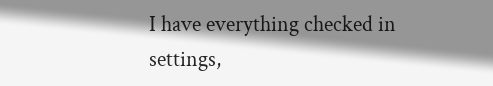I have everything checked in settings,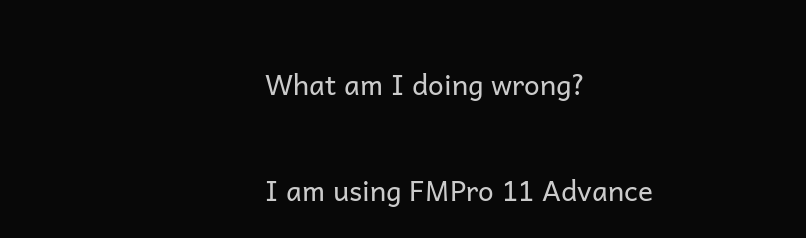What am I doing wrong?

I am using FMPro 11 Advance